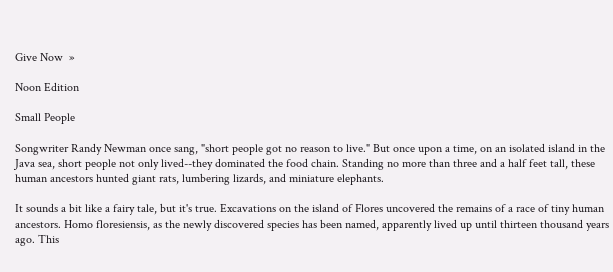Give Now  »

Noon Edition

Small People

Songwriter Randy Newman once sang, "short people got no reason to live." But once upon a time, on an isolated island in the Java sea, short people not only lived--they dominated the food chain. Standing no more than three and a half feet tall, these human ancestors hunted giant rats, lumbering lizards, and miniature elephants.

It sounds a bit like a fairy tale, but it's true. Excavations on the island of Flores uncovered the remains of a race of tiny human ancestors. Homo floresiensis, as the newly discovered species has been named, apparently lived up until thirteen thousand years ago. This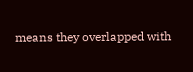means they overlapped with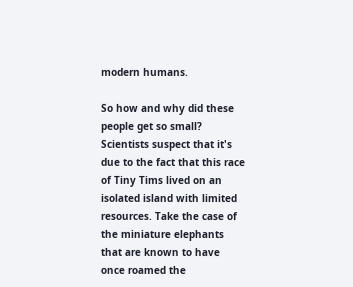modern humans.

So how and why did these people get so small? Scientists suspect that it's due to the fact that this race of Tiny Tims lived on an isolated island with limited resources. Take the case of the miniature elephants that are known to have once roamed the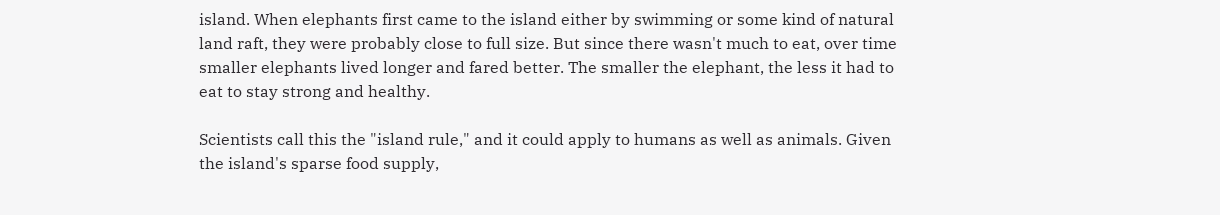island. When elephants first came to the island either by swimming or some kind of natural land raft, they were probably close to full size. But since there wasn't much to eat, over time smaller elephants lived longer and fared better. The smaller the elephant, the less it had to eat to stay strong and healthy.

Scientists call this the "island rule," and it could apply to humans as well as animals. Given the island's sparse food supply,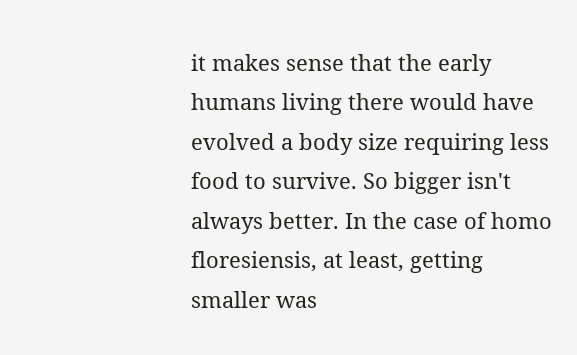it makes sense that the early humans living there would have evolved a body size requiring less food to survive. So bigger isn't always better. In the case of homo floresiensis, at least, getting smaller was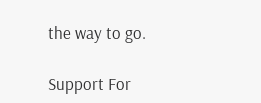the way to go.

Support For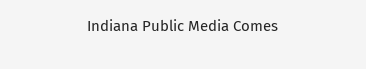Indiana Public Media Comes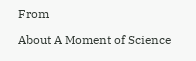From

About A Moment of Science